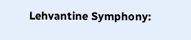Lehvantine Symphony: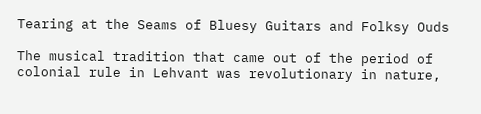Tearing at the Seams of Bluesy Guitars and Folksy Ouds

The musical tradition that came out of the period of colonial rule in Lehvant was revolutionary in nature,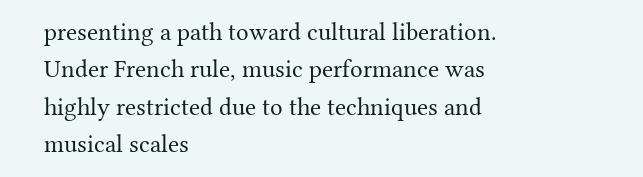presenting a path toward cultural liberation. Under French rule, music performance was highly restricted due to the techniques and musical scales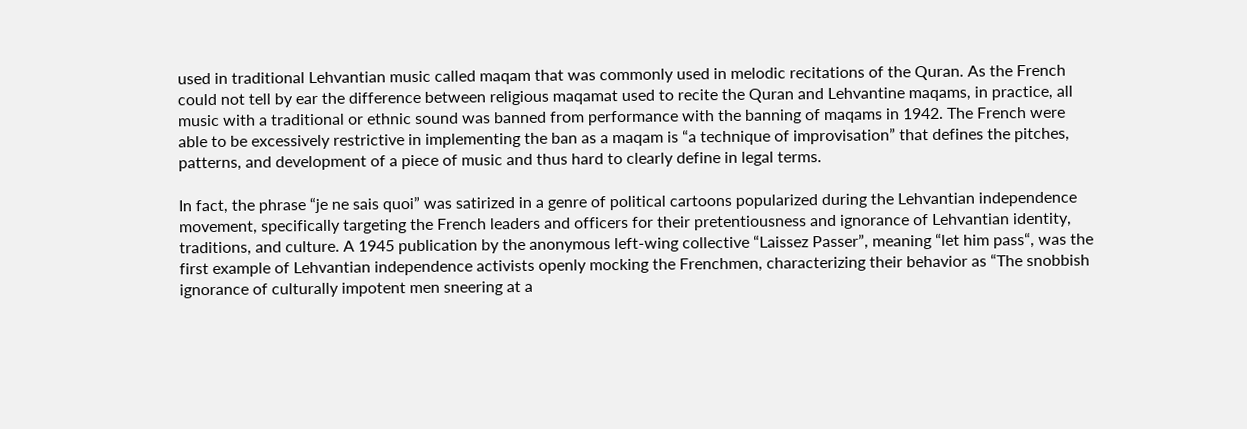used in traditional Lehvantian music called maqam that was commonly used in melodic recitations of the Quran. As the French could not tell by ear the difference between religious maqamat used to recite the Quran and Lehvantine maqams, in practice, all music with a traditional or ethnic sound was banned from performance with the banning of maqams in 1942. The French were able to be excessively restrictive in implementing the ban as a maqam is “a technique of improvisation” that defines the pitches, patterns, and development of a piece of music and thus hard to clearly define in legal terms.

In fact, the phrase “je ne sais quoi” was satirized in a genre of political cartoons popularized during the Lehvantian independence movement, specifically targeting the French leaders and officers for their pretentiousness and ignorance of Lehvantian identity, traditions, and culture. A 1945 publication by the anonymous left-wing collective “Laissez Passer”, meaning “let him pass“, was the first example of Lehvantian independence activists openly mocking the Frenchmen, characterizing their behavior as “The snobbish ignorance of culturally impotent men sneering at a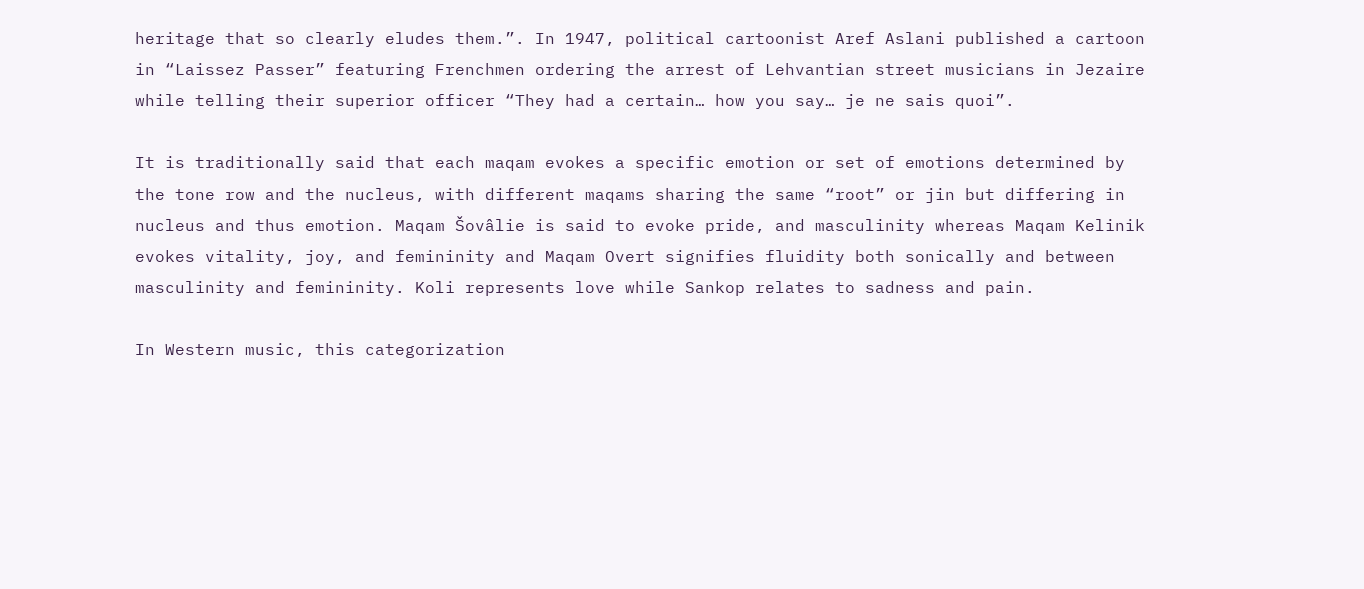heritage that so clearly eludes them.”. In 1947, political cartoonist Aref Aslani published a cartoon in “Laissez Passer” featuring Frenchmen ordering the arrest of Lehvantian street musicians in Jezaire while telling their superior officer “They had a certain… how you say… je ne sais quoi”.

It is traditionally said that each maqam evokes a specific emotion or set of emotions determined by the tone row and the nucleus, with different maqams sharing the same “root” or jin but differing in nucleus and thus emotion. Maqam Šovâlie is said to evoke pride, and masculinity whereas Maqam Kelinik evokes vitality, joy, and femininity and Maqam Overt signifies fluidity both sonically and between masculinity and femininity. Koli represents love while Sankop relates to sadness and pain.

In Western music, this categorization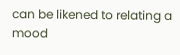can be likened to relating a mood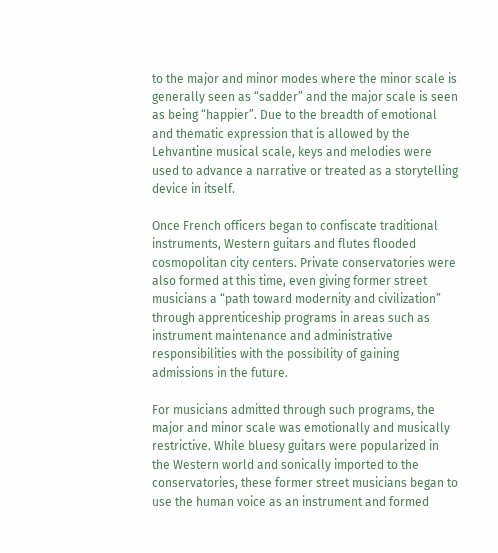to the major and minor modes where the minor scale is generally seen as “sadder” and the major scale is seen as being “happier”. Due to the breadth of emotional and thematic expression that is allowed by the Lehvantine musical scale, keys and melodies were used to advance a narrative or treated as a storytelling device in itself.

Once French officers began to confiscate traditional instruments, Western guitars and flutes flooded cosmopolitan city centers. Private conservatories were also formed at this time, even giving former street musicians a “path toward modernity and civilization” through apprenticeship programs in areas such as instrument maintenance and administrative responsibilities with the possibility of gaining admissions in the future.

For musicians admitted through such programs, the major and minor scale was emotionally and musically restrictive. While bluesy guitars were popularized in the Western world and sonically imported to the conservatories, these former street musicians began to use the human voice as an instrument and formed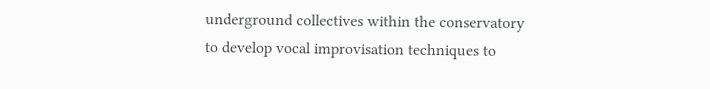underground collectives within the conservatory to develop vocal improvisation techniques to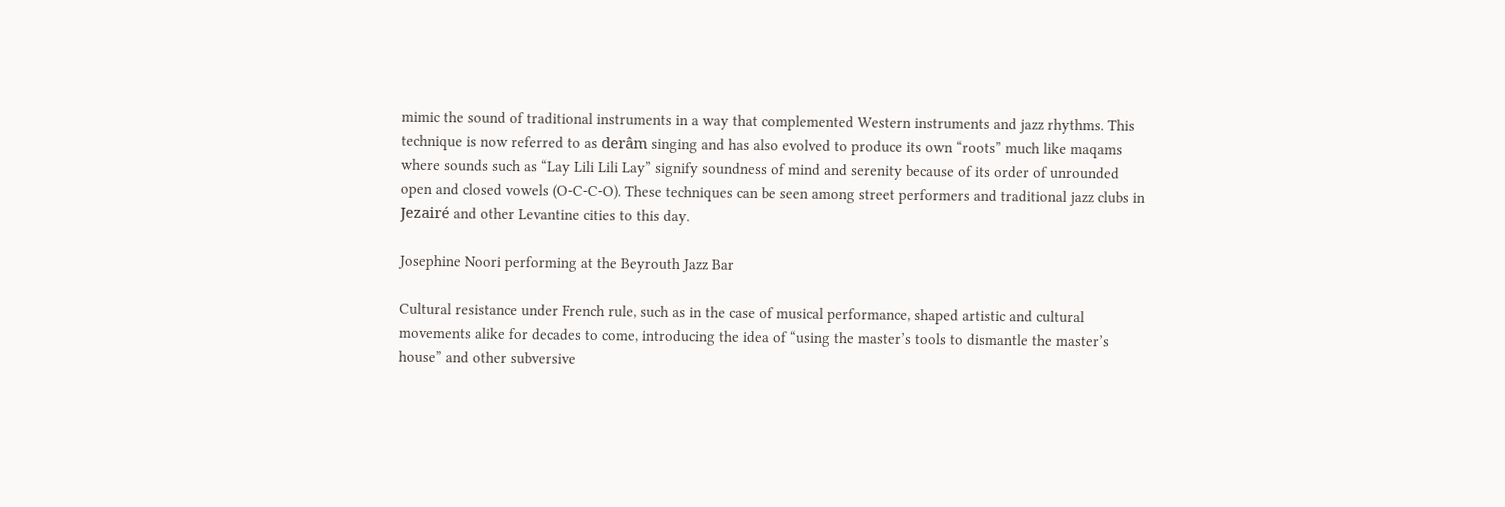mimic the sound of traditional instruments in a way that complemented Western instruments and jazz rhythms. This technique is now referred to as derâm singing and has also evolved to produce its own “roots” much like maqams where sounds such as “Lay Lili Lili Lay” signify soundness of mind and serenity because of its order of unrounded open and closed vowels (O-C-C-O). These techniques can be seen among street performers and traditional jazz clubs in Jezairé and other Levantine cities to this day.

Josephine Noori performing at the Beyrouth Jazz Bar

Cultural resistance under French rule, such as in the case of musical performance, shaped artistic and cultural movements alike for decades to come, introducing the idea of “using the master’s tools to dismantle the master’s house” and other subversive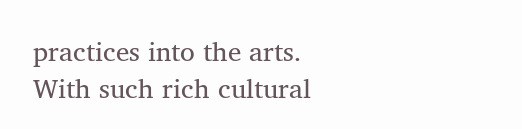practices into the arts. With such rich cultural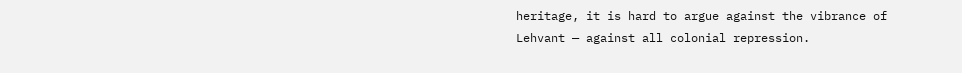heritage, it is hard to argue against the vibrance of Lehvant — against all colonial repression.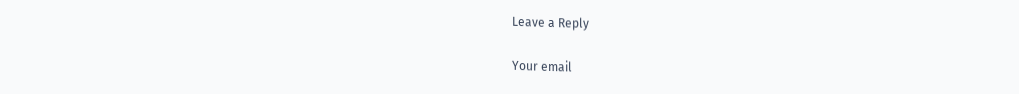Leave a Reply

Your email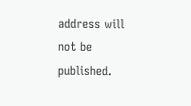address will not be published.